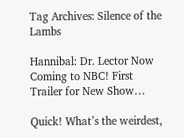Tag Archives: Silence of the Lambs

Hannibal: Dr. Lector Now Coming to NBC! First Trailer for New Show…

Quick! What’s the weirdest,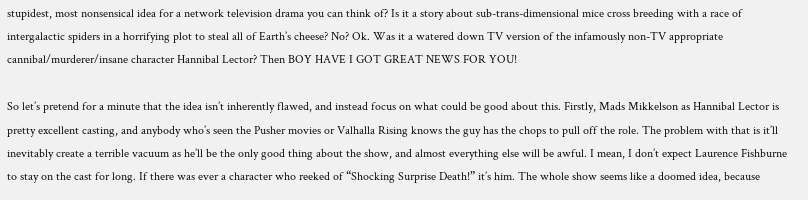stupidest, most nonsensical idea for a network television drama you can think of? Is it a story about sub-trans-dimensional mice cross breeding with a race of intergalactic spiders in a horrifying plot to steal all of Earth’s cheese? No? Ok. Was it a watered down TV version of the infamously non-TV appropriate cannibal/murderer/insane character Hannibal Lector? Then BOY HAVE I GOT GREAT NEWS FOR YOU!

So let’s pretend for a minute that the idea isn’t inherently flawed, and instead focus on what could be good about this. Firstly, Mads Mikkelson as Hannibal Lector is pretty excellent casting, and anybody who’s seen the Pusher movies or Valhalla Rising knows the guy has the chops to pull off the role. The problem with that is it’ll inevitably create a terrible vacuum as he’ll be the only good thing about the show, and almost everything else will be awful. I mean, I don’t expect Laurence Fishburne to stay on the cast for long. If there was ever a character who reeked of “Shocking Surprise Death!” it’s him. The whole show seems like a doomed idea, because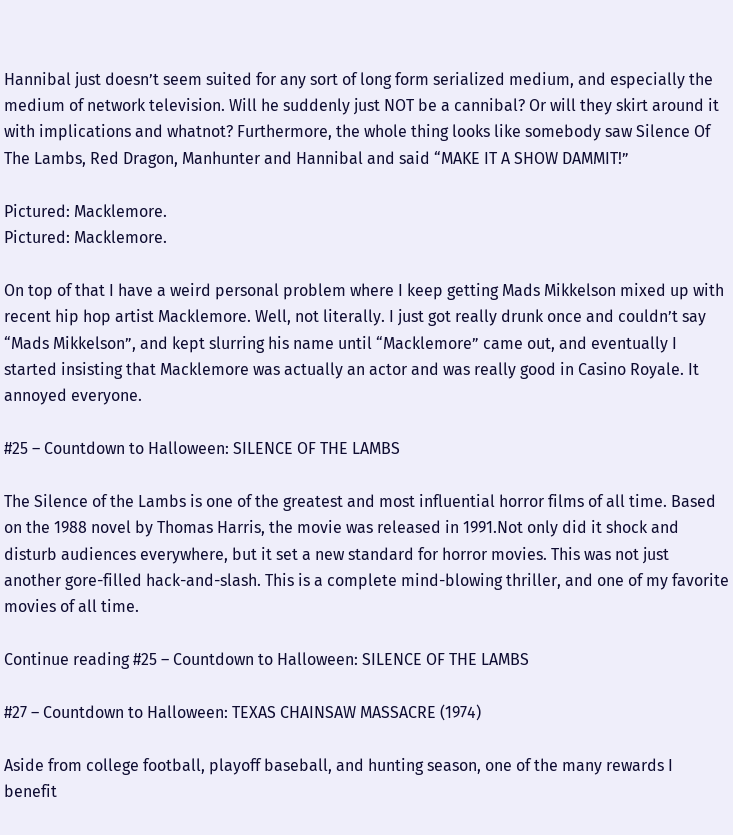Hannibal just doesn’t seem suited for any sort of long form serialized medium, and especially the medium of network television. Will he suddenly just NOT be a cannibal? Or will they skirt around it with implications and whatnot? Furthermore, the whole thing looks like somebody saw Silence Of The Lambs, Red Dragon, Manhunter and Hannibal and said “MAKE IT A SHOW DAMMIT!”

Pictured: Macklemore.
Pictured: Macklemore.

On top of that I have a weird personal problem where I keep getting Mads Mikkelson mixed up with recent hip hop artist Macklemore. Well, not literally. I just got really drunk once and couldn’t say “Mads Mikkelson”, and kept slurring his name until “Macklemore” came out, and eventually I started insisting that Macklemore was actually an actor and was really good in Casino Royale. It annoyed everyone.

#25 – Countdown to Halloween: SILENCE OF THE LAMBS

The Silence of the Lambs is one of the greatest and most influential horror films of all time. Based on the 1988 novel by Thomas Harris, the movie was released in 1991.Not only did it shock and disturb audiences everywhere, but it set a new standard for horror movies. This was not just another gore-filled hack-and-slash. This is a complete mind-blowing thriller, and one of my favorite movies of all time.

Continue reading #25 – Countdown to Halloween: SILENCE OF THE LAMBS

#27 – Countdown to Halloween: TEXAS CHAINSAW MASSACRE (1974)

Aside from college football, playoff baseball, and hunting season, one of the many rewards I benefit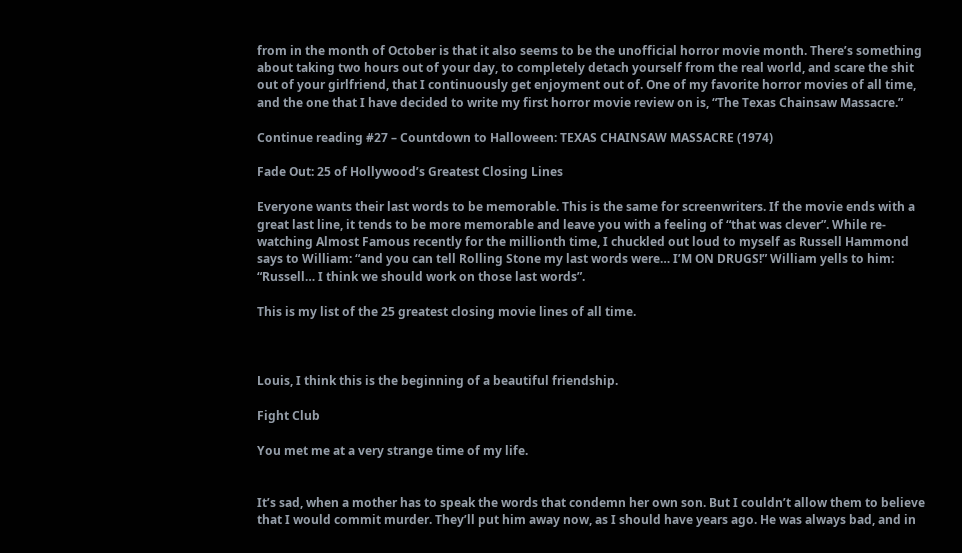from in the month of October is that it also seems to be the unofficial horror movie month. There’s something about taking two hours out of your day, to completely detach yourself from the real world, and scare the shit out of your girlfriend, that I continuously get enjoyment out of. One of my favorite horror movies of all time, and the one that I have decided to write my first horror movie review on is, “The Texas Chainsaw Massacre.”

Continue reading #27 – Countdown to Halloween: TEXAS CHAINSAW MASSACRE (1974)

Fade Out: 25 of Hollywood’s Greatest Closing Lines

Everyone wants their last words to be memorable. This is the same for screenwriters. If the movie ends with a great last line, it tends to be more memorable and leave you with a feeling of “that was clever”. While re-watching Almost Famous recently for the millionth time, I chuckled out loud to myself as Russell Hammond says to William: “and you can tell Rolling Stone my last words were… I’M ON DRUGS!” William yells to him: “Russell… I think we should work on those last words”.

This is my list of the 25 greatest closing movie lines of all time.



Louis, I think this is the beginning of a beautiful friendship.

Fight Club

You met me at a very strange time of my life.


It’s sad, when a mother has to speak the words that condemn her own son. But I couldn’t allow them to believe that I would commit murder. They’ll put him away now, as I should have years ago. He was always bad, and in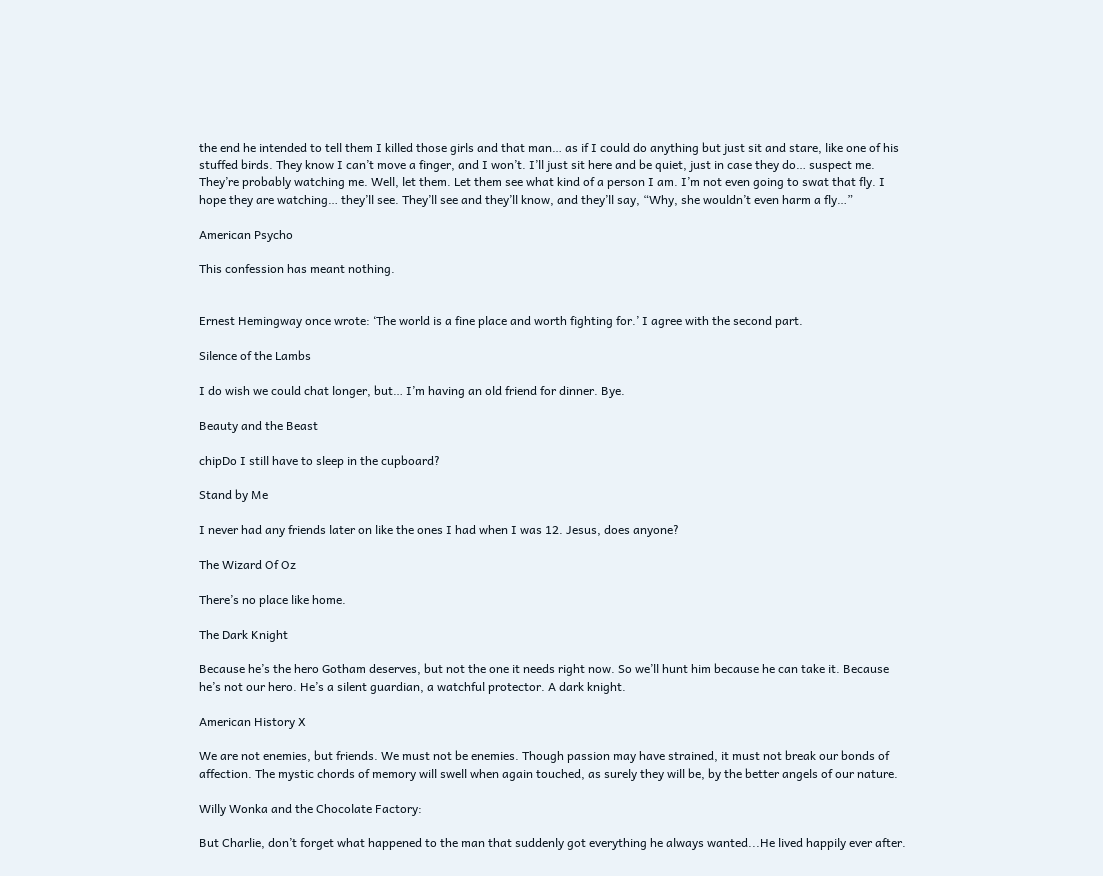the end he intended to tell them I killed those girls and that man… as if I could do anything but just sit and stare, like one of his stuffed birds. They know I can’t move a finger, and I won’t. I’ll just sit here and be quiet, just in case they do… suspect me. They’re probably watching me. Well, let them. Let them see what kind of a person I am. I’m not even going to swat that fly. I hope they are watching… they’ll see. They’ll see and they’ll know, and they’ll say, “Why, she wouldn’t even harm a fly…”

American Psycho

This confession has meant nothing.


Ernest Hemingway once wrote: ‘The world is a fine place and worth fighting for.’ I agree with the second part.

Silence of the Lambs

I do wish we could chat longer, but… I’m having an old friend for dinner. Bye.

Beauty and the Beast

chipDo I still have to sleep in the cupboard?

Stand by Me

I never had any friends later on like the ones I had when I was 12. Jesus, does anyone?

The Wizard Of Oz

There’s no place like home.

The Dark Knight

Because he’s the hero Gotham deserves, but not the one it needs right now. So we’ll hunt him because he can take it. Because he’s not our hero. He’s a silent guardian, a watchful protector. A dark knight.

American History X

We are not enemies, but friends. We must not be enemies. Though passion may have strained, it must not break our bonds of affection. The mystic chords of memory will swell when again touched, as surely they will be, by the better angels of our nature.

Willy Wonka and the Chocolate Factory:

But Charlie, don’t forget what happened to the man that suddenly got everything he always wanted...He lived happily ever after.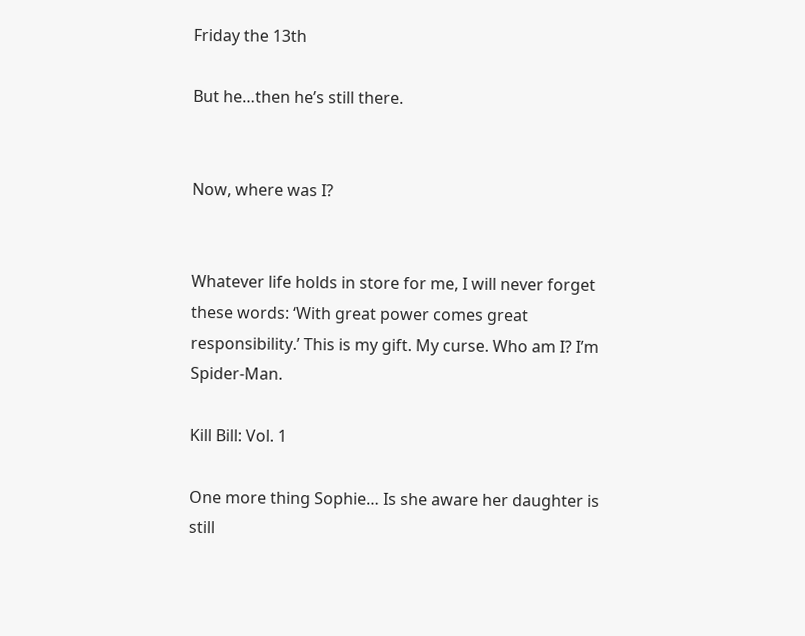Friday the 13th

But he…then he’s still there.


Now, where was I?


Whatever life holds in store for me, I will never forget these words: ‘With great power comes great responsibility.’ This is my gift. My curse. Who am I? I’m Spider-Man.

Kill Bill: Vol. 1

One more thing Sophie… Is she aware her daughter is still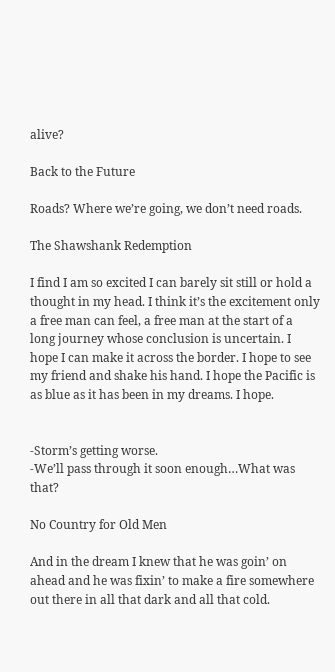alive?

Back to the Future

Roads? Where we’re going, we don’t need roads.

The Shawshank Redemption

I find I am so excited I can barely sit still or hold a thought in my head. I think it’s the excitement only a free man can feel, a free man at the start of a long journey whose conclusion is uncertain. I hope I can make it across the border. I hope to see my friend and shake his hand. I hope the Pacific is as blue as it has been in my dreams. I hope.


-Storm’s getting worse.
-We’ll pass through it soon enough…What was that?

No Country for Old Men

And in the dream I knew that he was goin’ on ahead and he was fixin’ to make a fire somewhere out there in all that dark and all that cold.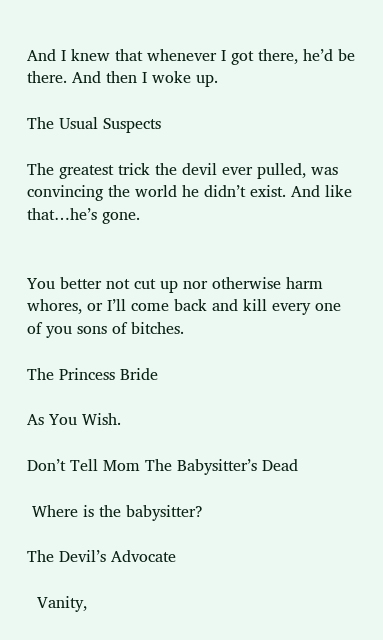And I knew that whenever I got there, he’d be there. And then I woke up.

The Usual Suspects

The greatest trick the devil ever pulled, was convincing the world he didn’t exist. And like that…he’s gone.


You better not cut up nor otherwise harm whores, or I’ll come back and kill every one of you sons of bitches.

The Princess Bride

As You Wish.

Don’t Tell Mom The Babysitter’s Dead

 Where is the babysitter?

The Devil’s Advocate

  Vanity,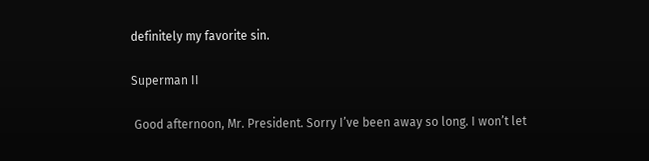definitely my favorite sin.

Superman II

 Good afternoon, Mr. President. Sorry I’ve been away so long. I won’t let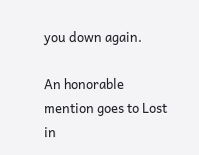you down again.

An honorable mention goes to Lost in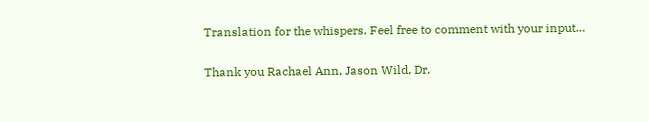Translation for the whispers. Feel free to comment with your input…

Thank you Rachael Ann, Jason Wild, Dr.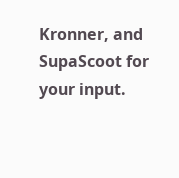Kronner, and SupaScoot for your input.